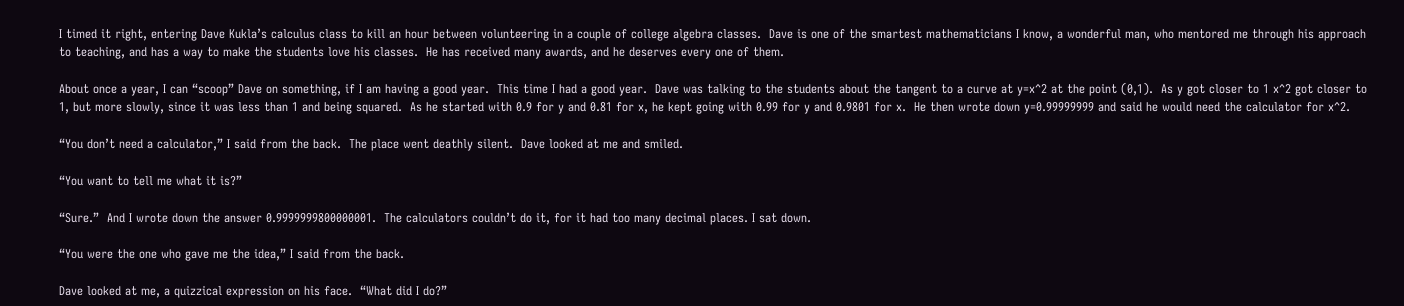I timed it right, entering Dave Kukla’s calculus class to kill an hour between volunteering in a couple of college algebra classes.  Dave is one of the smartest mathematicians I know, a wonderful man, who mentored me through his approach to teaching, and has a way to make the students love his classes.  He has received many awards, and he deserves every one of them.

About once a year, I can “scoop” Dave on something, if I am having a good year.  This time I had a good year.  Dave was talking to the students about the tangent to a curve at y=x^2 at the point (0,1).  As y got closer to 1 x^2 got closer to 1, but more slowly, since it was less than 1 and being squared.  As he started with 0.9 for y and 0.81 for x, he kept going with 0.99 for y and 0.9801 for x.  He then wrote down y=0.99999999 and said he would need the calculator for x^2.

“You don’t need a calculator,” I said from the back.  The place went deathly silent.  Dave looked at me and smiled.

“You want to tell me what it is?”

“Sure.”  And I wrote down the answer 0.9999999800000001.  The calculators couldn’t do it, for it had too many decimal places. I sat down.

“You were the one who gave me the idea,” I said from the back.

Dave looked at me, a quizzical expression on his face.  “What did I do?”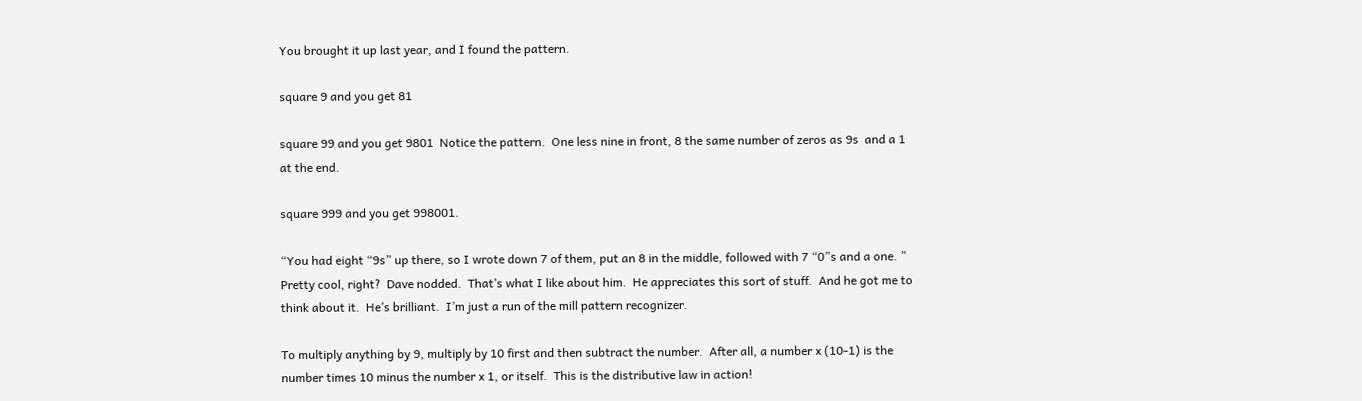You brought it up last year, and I found the pattern.

square 9 and you get 81

square 99 and you get 9801  Notice the pattern.  One less nine in front, 8 the same number of zeros as 9s  and a 1 at the end.

square 999 and you get 998001.

“You had eight “9s” up there, so I wrote down 7 of them, put an 8 in the middle, followed with 7 “0”s and a one. ”  Pretty cool, right?  Dave nodded.  That’s what I like about him.  He appreciates this sort of stuff.  And he got me to think about it.  He’s brilliant.  I’m just a run of the mill pattern recognizer.

To multiply anything by 9, multiply by 10 first and then subtract the number.  After all, a number x (10-1) is the number times 10 minus the number x 1, or itself.  This is the distributive law in action!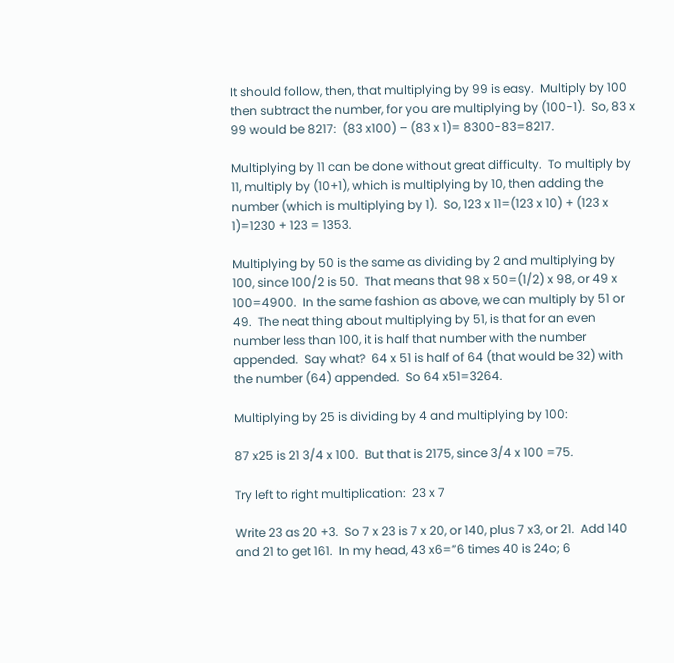It should follow, then, that multiplying by 99 is easy.  Multiply by 100 then subtract the number, for you are multiplying by (100-1).  So, 83 x 99 would be 8217:  (83 x100) – (83 x 1)= 8300-83=8217.

Multiplying by 11 can be done without great difficulty.  To multiply by 11, multiply by (10+1), which is multiplying by 10, then adding the number (which is multiplying by 1).  So, 123 x 11=(123 x 10) + (123 x 1)=1230 + 123 = 1353.

Multiplying by 50 is the same as dividing by 2 and multiplying by 100, since 100/2 is 50.  That means that 98 x 50=(1/2) x 98, or 49 x 100=4900.  In the same fashion as above, we can multiply by 51 or 49.  The neat thing about multiplying by 51, is that for an even number less than 100, it is half that number with the number appended.  Say what?  64 x 51 is half of 64 (that would be 32) with the number (64) appended.  So 64 x51=3264.

Multiplying by 25 is dividing by 4 and multiplying by 100:

87 x25 is 21 3/4 x 100.  But that is 2175, since 3/4 x 100 =75.

Try left to right multiplication:  23 x 7

Write 23 as 20 +3.  So 7 x 23 is 7 x 20, or 140, plus 7 x3, or 21.  Add 140 and 21 to get 161.  In my head, 43 x6=”6 times 40 is 24o; 6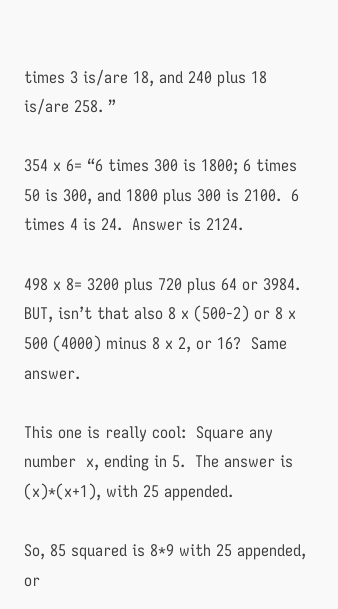times 3 is/are 18, and 240 plus 18 is/are 258. ”

354 x 6= “6 times 300 is 1800; 6 times 50 is 300, and 1800 plus 300 is 2100.  6 times 4 is 24.  Answer is 2124.

498 x 8= 3200 plus 720 plus 64 or 3984.  BUT, isn’t that also 8 x (500-2) or 8 x 500 (4000) minus 8 x 2, or 16?  Same answer.

This one is really cool:  Square any number  x, ending in 5.  The answer is (x)*(x+1), with 25 appended.

So, 85 squared is 8*9 with 25 appended, or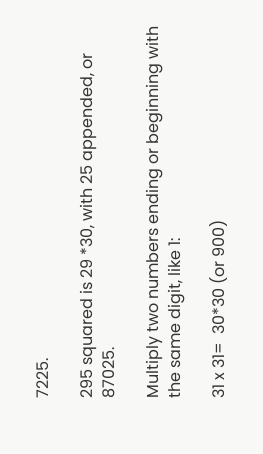7225.

295 squared is 29 *30, with 25 appended, or 87025.

Multiply two numbers ending or beginning with the same digit, like 1:

31 x 31=  30*30 (or 900)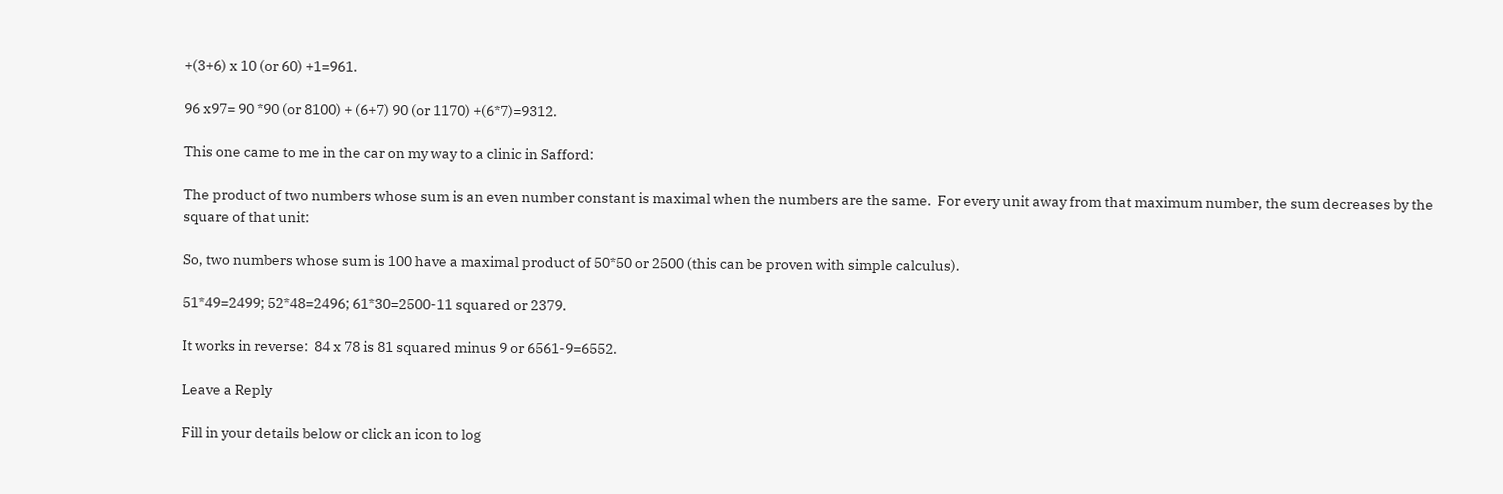+(3+6) x 10 (or 60) +1=961.

96 x97= 90 *90 (or 8100) + (6+7) 90 (or 1170) +(6*7)=9312.

This one came to me in the car on my way to a clinic in Safford:

The product of two numbers whose sum is an even number constant is maximal when the numbers are the same.  For every unit away from that maximum number, the sum decreases by the square of that unit:

So, two numbers whose sum is 100 have a maximal product of 50*50 or 2500 (this can be proven with simple calculus).

51*49=2499; 52*48=2496; 61*30=2500-11 squared or 2379.

It works in reverse:  84 x 78 is 81 squared minus 9 or 6561-9=6552.

Leave a Reply

Fill in your details below or click an icon to log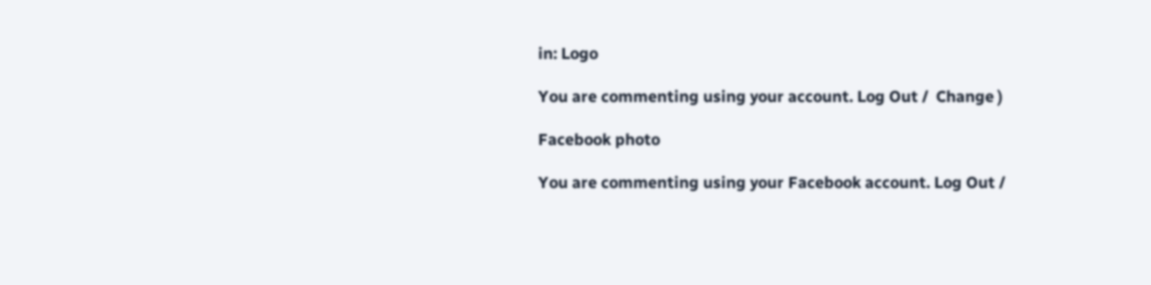in: Logo

You are commenting using your account. Log Out /  Change )

Facebook photo

You are commenting using your Facebook account. Log Out /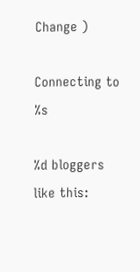Change )

Connecting to %s

%d bloggers like this: